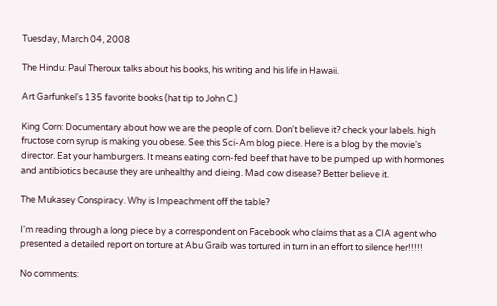Tuesday, March 04, 2008

The Hindu: Paul Theroux talks about his books, his writing and his life in Hawaii.

Art Garfunkel's 135 favorite books (hat tip to John C.)

King Corn: Documentary about how we are the people of corn. Don't believe it? check your labels. high fructose corn syrup is making you obese. See this Sci-Am blog piece. Here is a blog by the movie's director. Eat your hamburgers. It means eating corn-fed beef that have to be pumped up with hormones and antibiotics because they are unhealthy and dieing. Mad cow disease? Better believe it.

The Mukasey Conspiracy. Why is Impeachment off the table?

I'm reading through a long piece by a correspondent on Facebook who claims that as a CIA agent who presented a detailed report on torture at Abu Graib was tortured in turn in an effort to silence her!!!!!

No comments: